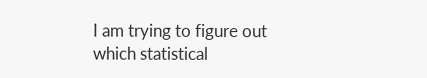I am trying to figure out which statistical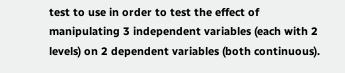test to use in order to test the effect of manipulating 3 independent variables (each with 2 levels) on 2 dependent variables (both continuous).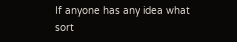If anyone has any idea what sort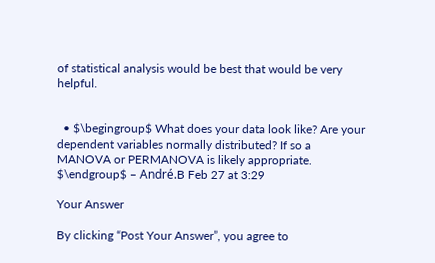of statistical analysis would be best that would be very helpful.


  • $\begingroup$ What does your data look like? Are your dependent variables normally distributed? If so a MANOVA or PERMANOVA is likely appropriate. $\endgroup$ – André.B Feb 27 at 3:29

Your Answer

By clicking “Post Your Answer”, you agree to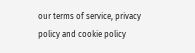our terms of service, privacy policy and cookie policy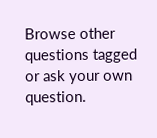Browse other questions tagged or ask your own question.